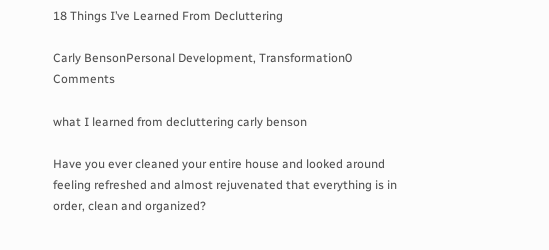18 Things I’ve Learned From Decluttering

Carly BensonPersonal Development, Transformation0 Comments

what I learned from decluttering carly benson

Have you ever cleaned your entire house and looked around feeling refreshed and almost rejuvenated that everything is in order, clean and organized?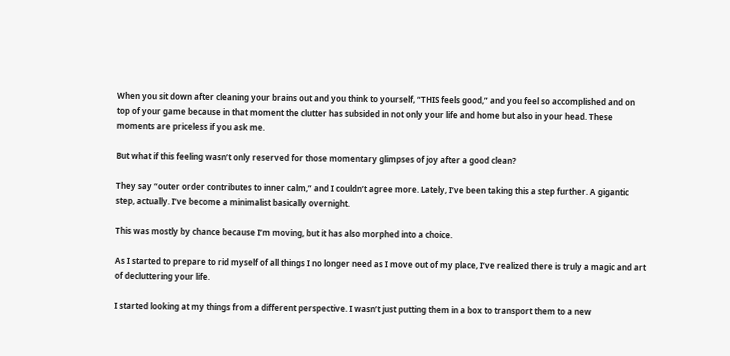When you sit down after cleaning your brains out and you think to yourself, “THIS feels good,” and you feel so accomplished and on top of your game because in that moment the clutter has subsided in not only your life and home but also in your head. These moments are priceless if you ask me.

But what if this feeling wasn’t only reserved for those momentary glimpses of joy after a good clean?

They say “outer order contributes to inner calm,” and I couldn’t agree more. Lately, I’ve been taking this a step further. A gigantic step, actually. I’ve become a minimalist basically overnight.

This was mostly by chance because I’m moving, but it has also morphed into a choice.

As I started to prepare to rid myself of all things I no longer need as I move out of my place, I’ve realized there is truly a magic and art of decluttering your life.

I started looking at my things from a different perspective. I wasn’t just putting them in a box to transport them to a new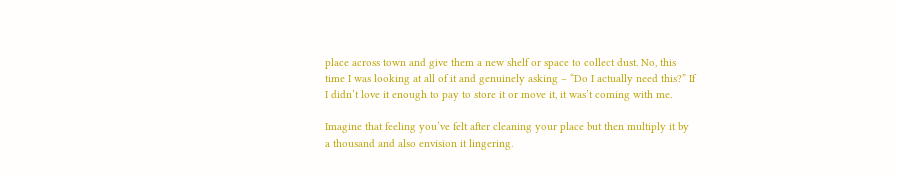place across town and give them a new shelf or space to collect dust. No, this time I was looking at all of it and genuinely asking – “Do I actually need this?” If I didn’t love it enough to pay to store it or move it, it was’t coming with me.

Imagine that feeling you’ve felt after cleaning your place but then multiply it by a thousand and also envision it lingering.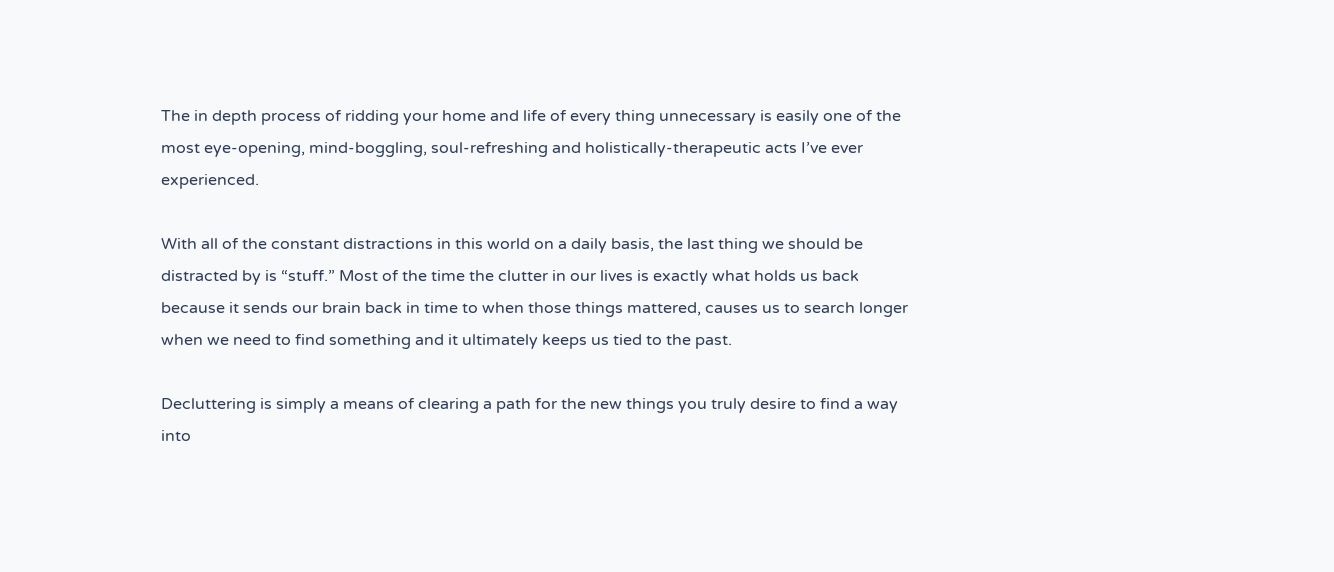The in depth process of ridding your home and life of every thing unnecessary is easily one of the most eye-opening, mind-boggling, soul-refreshing and holistically-therapeutic acts I’ve ever experienced.

With all of the constant distractions in this world on a daily basis, the last thing we should be distracted by is “stuff.” Most of the time the clutter in our lives is exactly what holds us back because it sends our brain back in time to when those things mattered, causes us to search longer when we need to find something and it ultimately keeps us tied to the past.

Decluttering is simply a means of clearing a path for the new things you truly desire to find a way into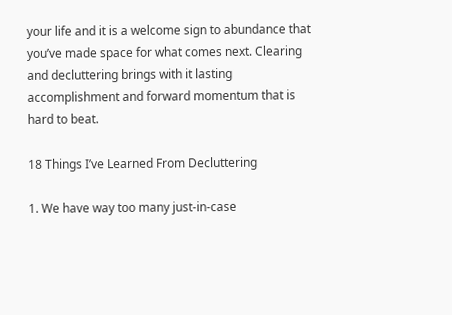your life and it is a welcome sign to abundance that you’ve made space for what comes next. Clearing and decluttering brings with it lasting accomplishment and forward momentum that is hard to beat.

18 Things I’ve Learned From Decluttering

1. We have way too many just-in-case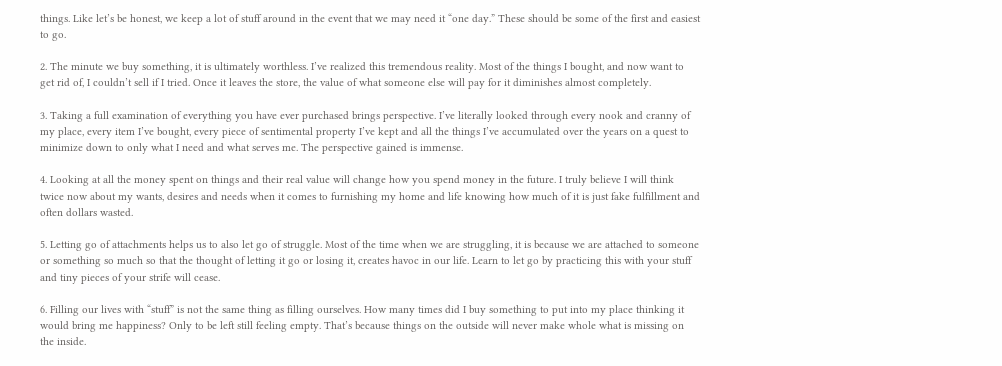things. Like let’s be honest, we keep a lot of stuff around in the event that we may need it “one day.” These should be some of the first and easiest to go.

2. The minute we buy something, it is ultimately worthless. I’ve realized this tremendous reality. Most of the things I bought, and now want to get rid of, I couldn’t sell if I tried. Once it leaves the store, the value of what someone else will pay for it diminishes almost completely.

3. Taking a full examination of everything you have ever purchased brings perspective. I’ve literally looked through every nook and cranny of my place, every item I’ve bought, every piece of sentimental property I’ve kept and all the things I’ve accumulated over the years on a quest to minimize down to only what I need and what serves me. The perspective gained is immense.

4. Looking at all the money spent on things and their real value will change how you spend money in the future. I truly believe I will think twice now about my wants, desires and needs when it comes to furnishing my home and life knowing how much of it is just fake fulfillment and often dollars wasted.

5. Letting go of attachments helps us to also let go of struggle. Most of the time when we are struggling, it is because we are attached to someone or something so much so that the thought of letting it go or losing it, creates havoc in our life. Learn to let go by practicing this with your stuff and tiny pieces of your strife will cease.

6. Filling our lives with “stuff” is not the same thing as filling ourselves. How many times did I buy something to put into my place thinking it would bring me happiness? Only to be left still feeling empty. That’s because things on the outside will never make whole what is missing on the inside.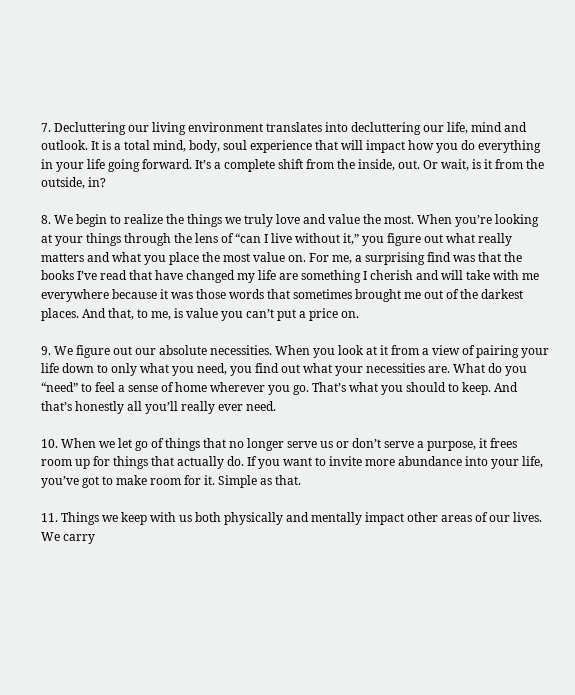7. Decluttering our living environment translates into decluttering our life, mind and outlook. It is a total mind, body, soul experience that will impact how you do everything in your life going forward. It’s a complete shift from the inside, out. Or wait, is it from the outside, in?

8. We begin to realize the things we truly love and value the most. When you’re looking at your things through the lens of “can I live without it,” you figure out what really matters and what you place the most value on. For me, a surprising find was that the books I’ve read that have changed my life are something I cherish and will take with me everywhere because it was those words that sometimes brought me out of the darkest places. And that, to me, is value you can’t put a price on.

9. We figure out our absolute necessities. When you look at it from a view of pairing your life down to only what you need, you find out what your necessities are. What do you “need” to feel a sense of home wherever you go. That’s what you should to keep. And that’s honestly all you’ll really ever need.

10. When we let go of things that no longer serve us or don’t serve a purpose, it frees room up for things that actually do. If you want to invite more abundance into your life, you’ve got to make room for it. Simple as that.

11. Things we keep with us both physically and mentally impact other areas of our lives. We carry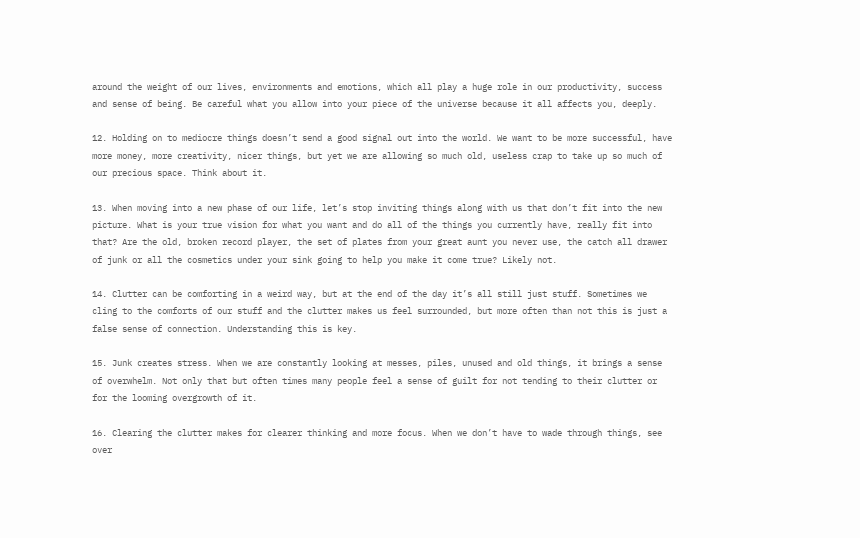around the weight of our lives, environments and emotions, which all play a huge role in our productivity, success and sense of being. Be careful what you allow into your piece of the universe because it all affects you, deeply.

12. Holding on to mediocre things doesn’t send a good signal out into the world. We want to be more successful, have more money, more creativity, nicer things, but yet we are allowing so much old, useless crap to take up so much of our precious space. Think about it.

13. When moving into a new phase of our life, let’s stop inviting things along with us that don’t fit into the new picture. What is your true vision for what you want and do all of the things you currently have, really fit into that? Are the old, broken record player, the set of plates from your great aunt you never use, the catch all drawer of junk or all the cosmetics under your sink going to help you make it come true? Likely not.

14. Clutter can be comforting in a weird way, but at the end of the day it’s all still just stuff. Sometimes we cling to the comforts of our stuff and the clutter makes us feel surrounded, but more often than not this is just a false sense of connection. Understanding this is key.

15. Junk creates stress. When we are constantly looking at messes, piles, unused and old things, it brings a sense of overwhelm. Not only that but often times many people feel a sense of guilt for not tending to their clutter or for the looming overgrowth of it.

16. Clearing the clutter makes for clearer thinking and more focus. When we don’t have to wade through things, see over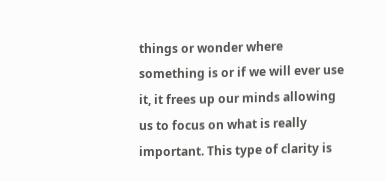things or wonder where something is or if we will ever use it, it frees up our minds allowing us to focus on what is really important. This type of clarity is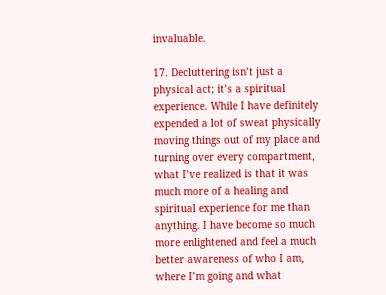invaluable.

17. Decluttering isn’t just a physical act; it’s a spiritual experience. While I have definitely expended a lot of sweat physically moving things out of my place and turning over every compartment, what I’ve realized is that it was much more of a healing and spiritual experience for me than anything. I have become so much more enlightened and feel a much better awareness of who I am, where I’m going and what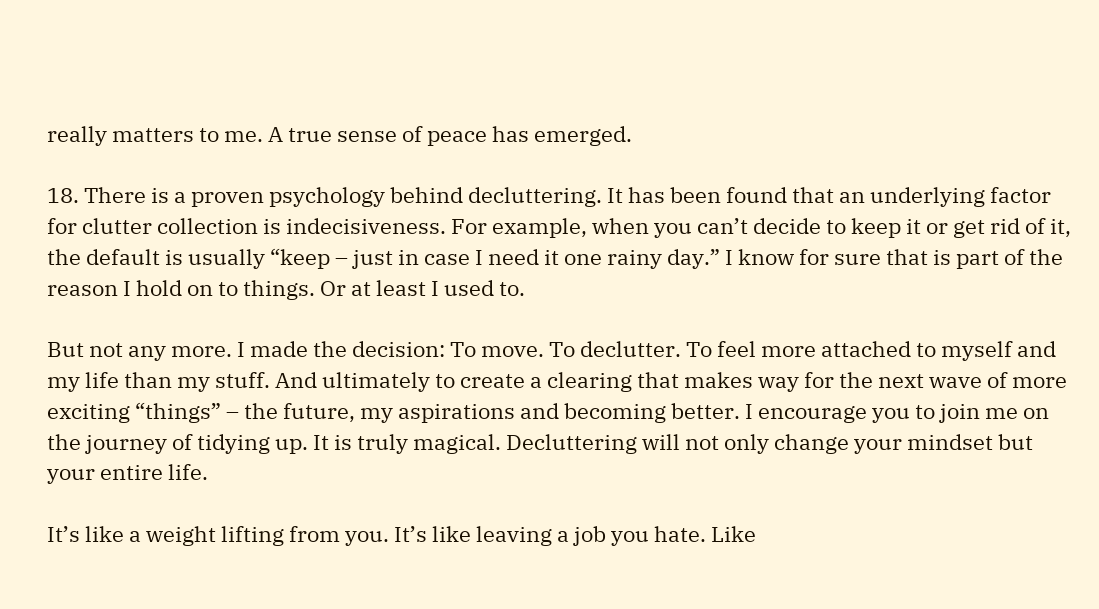really matters to me. A true sense of peace has emerged.

18. There is a proven psychology behind decluttering. It has been found that an underlying factor for clutter collection is indecisiveness. For example, when you can’t decide to keep it or get rid of it, the default is usually “keep – just in case I need it one rainy day.” I know for sure that is part of the reason I hold on to things. Or at least I used to.

But not any more. I made the decision: To move. To declutter. To feel more attached to myself and my life than my stuff. And ultimately to create a clearing that makes way for the next wave of more exciting “things” – the future, my aspirations and becoming better. I encourage you to join me on the journey of tidying up. It is truly magical. Decluttering will not only change your mindset but your entire life.

It’s like a weight lifting from you. It’s like leaving a job you hate. Like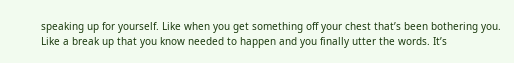speaking up for yourself. Like when you get something off your chest that’s been bothering you. Like a break up that you know needed to happen and you finally utter the words. It’s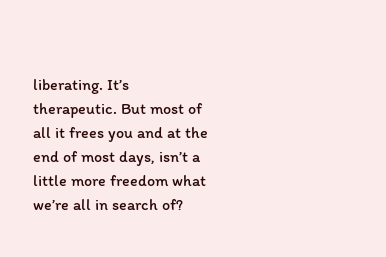liberating. It’s therapeutic. But most of all it frees you and at the end of most days, isn’t a little more freedom what we’re all in search of?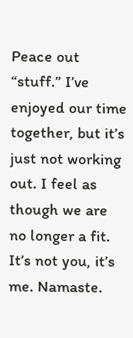Peace out “stuff.” I’ve enjoyed our time together, but it’s just not working out. I feel as though we are no longer a fit. It’s not you, it’s me. Namaste.